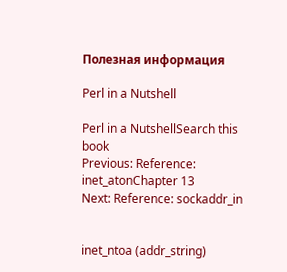Полезная информация

Perl in a Nutshell

Perl in a NutshellSearch this book
Previous: Reference: inet_atonChapter 13
Next: Reference: sockaddr_in


inet_ntoa (addr_string)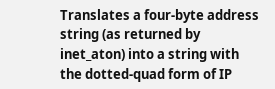Translates a four-byte address string (as returned by inet_aton) into a string with the dotted-quad form of IP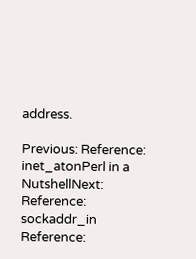address.

Previous: Reference: inet_atonPerl in a NutshellNext: Reference: sockaddr_in
Reference: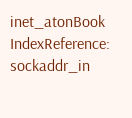inet_atonBook IndexReference: sockaddr_in